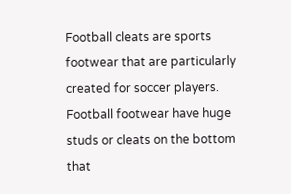Football cleats are sports footwear that are particularly created for soccer players. Football footwear have huge studs or cleats on the bottom that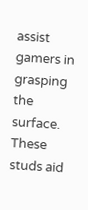assist gamers in grasping the surface. These studs aid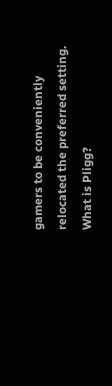gamers to be conveniently relocated the preferred setting.
What is Pligg?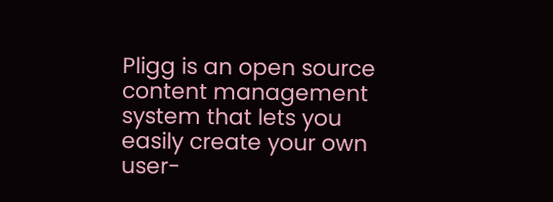Pligg is an open source content management system that lets you easily create your own user-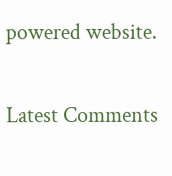powered website.

Latest Comments